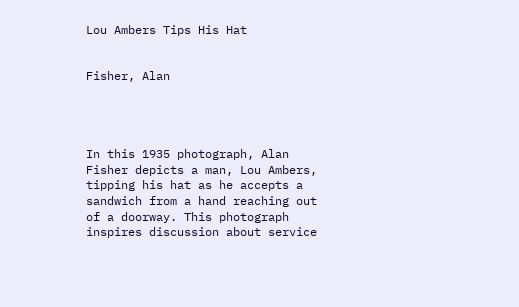Lou Ambers Tips His Hat


Fisher, Alan




In this 1935 photograph, Alan Fisher depicts a man, Lou Ambers, tipping his hat as he accepts a sandwich from a hand reaching out of a doorway. This photograph inspires discussion about service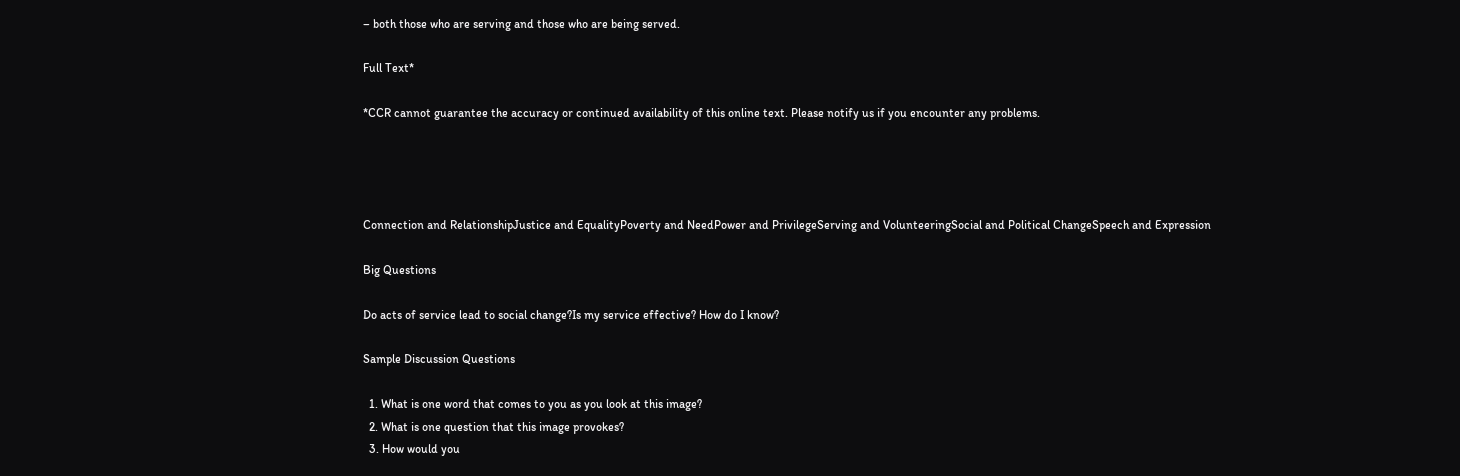– both those who are serving and those who are being served.

Full Text*

*CCR cannot guarantee the accuracy or continued availability of this online text. Please notify us if you encounter any problems.




Connection and RelationshipJustice and EqualityPoverty and NeedPower and PrivilegeServing and VolunteeringSocial and Political ChangeSpeech and Expression

Big Questions

Do acts of service lead to social change?Is my service effective? How do I know?

Sample Discussion Questions

  1. What is one word that comes to you as you look at this image?
  2. What is one question that this image provokes?
  3. How would you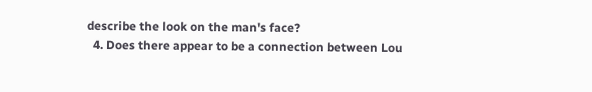describe the look on the man's face?
  4. Does there appear to be a connection between Lou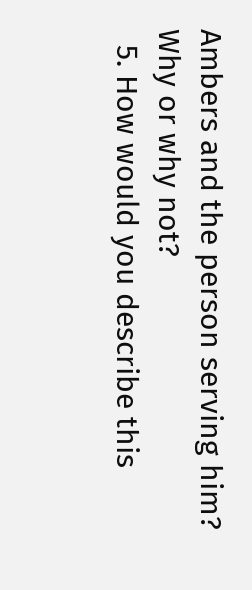Ambers and the person serving him? Why or why not?
  5. How would you describe this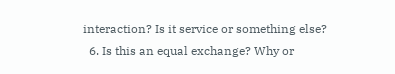interaction? Is it service or something else?
  6. Is this an equal exchange? Why or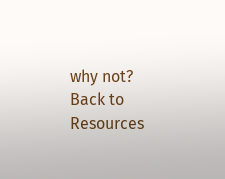why not?
Back to Resources